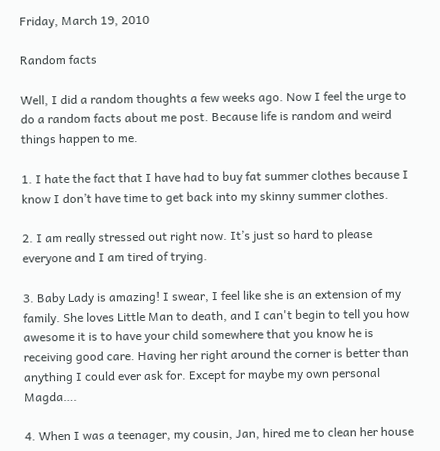Friday, March 19, 2010

Random facts

Well, I did a random thoughts a few weeks ago. Now I feel the urge to do a random facts about me post. Because life is random and weird things happen to me.

1. I hate the fact that I have had to buy fat summer clothes because I know I don’t have time to get back into my skinny summer clothes.

2. I am really stressed out right now. It’s just so hard to please everyone and I am tired of trying.

3. Baby Lady is amazing! I swear, I feel like she is an extension of my family. She loves Little Man to death, and I can't begin to tell you how awesome it is to have your child somewhere that you know he is receiving good care. Having her right around the corner is better than anything I could ever ask for. Except for maybe my own personal Magda….

4. When I was a teenager, my cousin, Jan, hired me to clean her house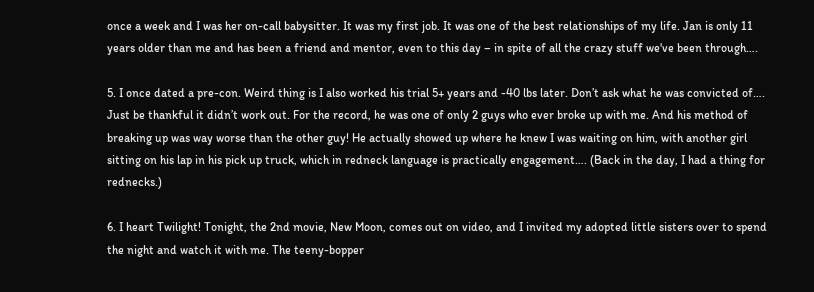once a week and I was her on-call babysitter. It was my first job. It was one of the best relationships of my life. Jan is only 11 years older than me and has been a friend and mentor, even to this day – in spite of all the crazy stuff we've been through….

5. I once dated a pre-con. Weird thing is I also worked his trial 5+ years and -40 lbs later. Don’t ask what he was convicted of…. Just be thankful it didn’t work out. For the record, he was one of only 2 guys who ever broke up with me. And his method of breaking up was way worse than the other guy! He actually showed up where he knew I was waiting on him, with another girl sitting on his lap in his pick up truck, which in redneck language is practically engagement…. (Back in the day, I had a thing for rednecks.)

6. I heart Twilight! Tonight, the 2nd movie, New Moon, comes out on video, and I invited my adopted little sisters over to spend the night and watch it with me. The teeny-bopper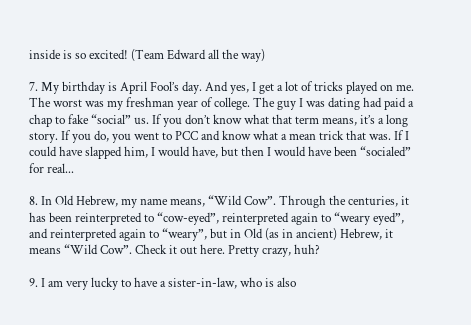inside is so excited! (Team Edward all the way)

7. My birthday is April Fool’s day. And yes, I get a lot of tricks played on me. The worst was my freshman year of college. The guy I was dating had paid a chap to fake “social” us. If you don’t know what that term means, it’s a long story. If you do, you went to PCC and know what a mean trick that was. If I could have slapped him, I would have, but then I would have been “socialed” for real...

8. In Old Hebrew, my name means, “Wild Cow”. Through the centuries, it has been reinterpreted to “cow-eyed”, reinterpreted again to “weary eyed”, and reinterpreted again to “weary”, but in Old (as in ancient) Hebrew, it means “Wild Cow”. Check it out here. Pretty crazy, huh?

9. I am very lucky to have a sister-in-law, who is also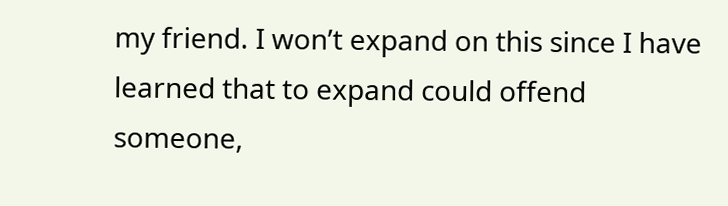my friend. I won’t expand on this since I have learned that to expand could offend someone,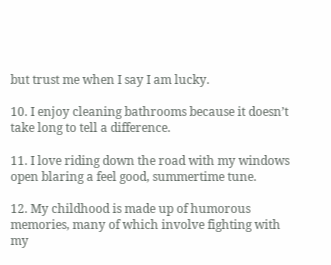but trust me when I say I am lucky.

10. I enjoy cleaning bathrooms because it doesn’t take long to tell a difference.

11. I love riding down the road with my windows open blaring a feel good, summertime tune.

12. My childhood is made up of humorous memories, many of which involve fighting with my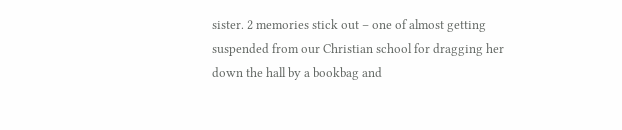sister. 2 memories stick out – one of almost getting suspended from our Christian school for dragging her down the hall by a bookbag and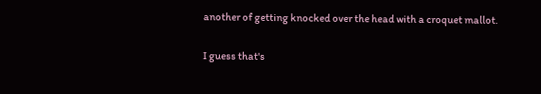another of getting knocked over the head with a croquet mallot.

I guess that's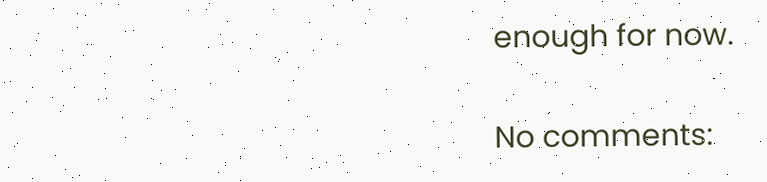enough for now.

No comments: